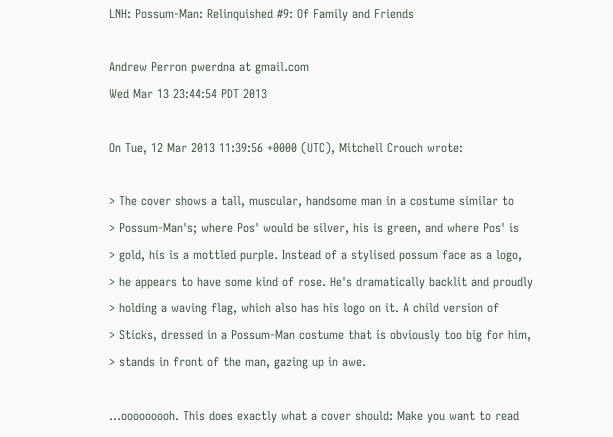LNH: Possum-Man: Relinquished #9: Of Family and Friends

Andrew Perron pwerdna at gmail.com
Wed Mar 13 23:44:54 PDT 2013

On Tue, 12 Mar 2013 11:39:56 +0000 (UTC), Mitchell Crouch wrote:

> The cover shows a tall, muscular, handsome man in a costume similar to
> Possum-Man's; where Pos' would be silver, his is green, and where Pos' is
> gold, his is a mottled purple. Instead of a stylised possum face as a logo,
> he appears to have some kind of rose. He's dramatically backlit and proudly
> holding a waving flag, which also has his logo on it. A child version of
> Sticks, dressed in a Possum-Man costume that is obviously too big for him,
> stands in front of the man, gazing up in awe.

...ooooooooh. This does exactly what a cover should: Make you want to read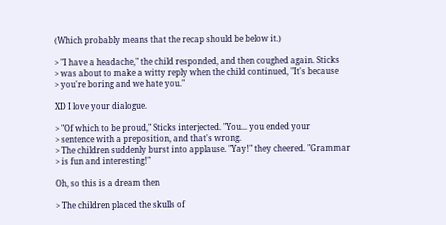(Which probably means that the recap should be below it.)

> "I have a headache," the child responded, and then coughed again. Sticks
> was about to make a witty reply when the child continued, "It's because
> you're boring and we hate you."

XD I love your dialogue.

> "Of which to be proud," Sticks interjected. "You... you ended your
> sentence with a preposition, and that's wrong.
> The children suddenly burst into applause. "Yay!" they cheered. "Grammar
> is fun and interesting!"

Oh, so this is a dream then

> The children placed the skulls of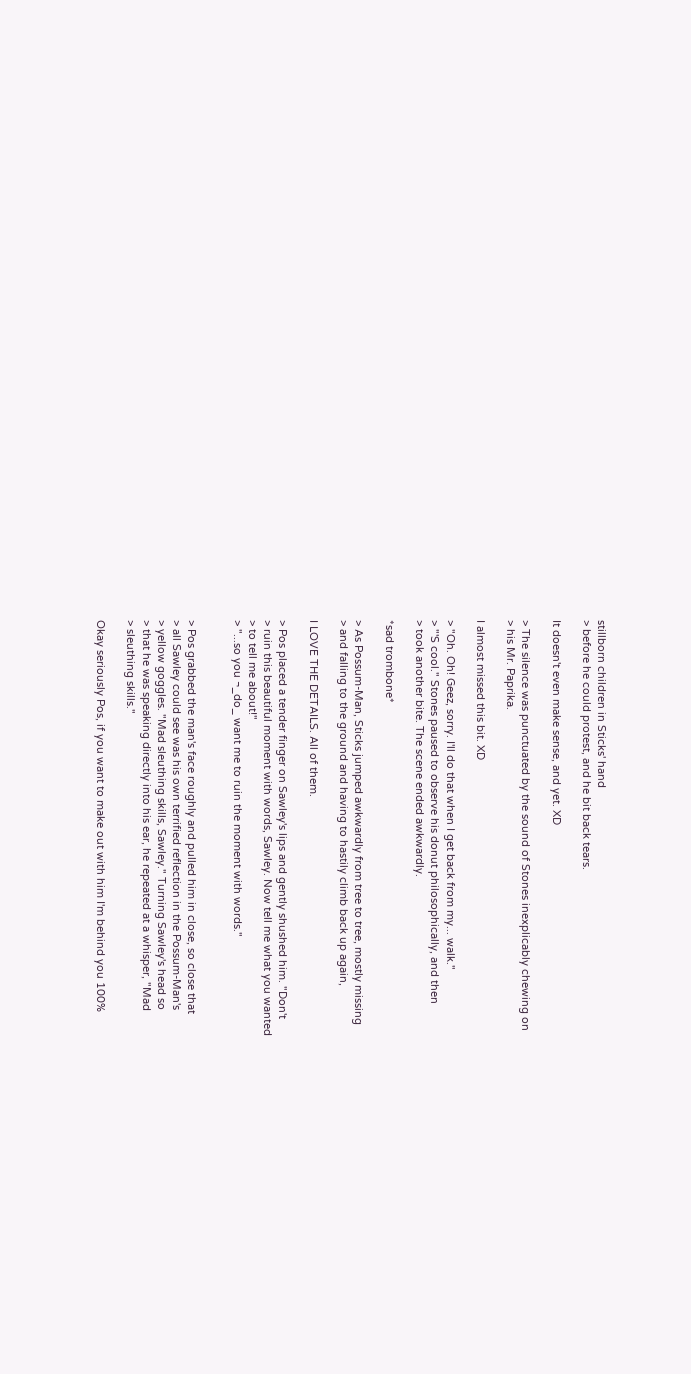stillborn children in Sticks' hand
> before he could protest, and he bit back tears.

It doesn't even make sense, and yet. XD

> The silence was punctuated by the sound of Stones inexplicably chewing on
> his Mr. Paprika.

I almost missed this bit. XD

> "Oh. Oh! Geez, sorry. I'll do that when I get back from my... walk."
> "'S cool." Stones paused to observe his donut philosophically, and then
> took another bite. The scene ended awkwardly.

*sad trombone*

> As Possum-Man, Sticks jumped awkwardly from tree to tree, mostly missing
> and falling to the ground and having to hastily climb back up again,

I LOVE THE DETAILS. All of them.

> Pos placed a tender finger on Sawley's lips and gently shushed him. "Don't
> ruin this beautiful moment with words, Sawley. Now tell me what you wanted
> to tell me about!"
> "...so you ¬_do_ want me to ruin the moment with words."


> Pos grabbed the man's face roughly and pulled him in close, so close that
> all Sawley could see was his own terrified reflection in the Possum-Man's
> yellow goggles. "Mad sleuthing skills, Sawley." Turning Sawley's head so
> that he was speaking directly into his ear, he repeated at a whisper, "Mad
> sleuthing skills."

Okay seriously Pos, if you want to make out with him I'm behind you 100%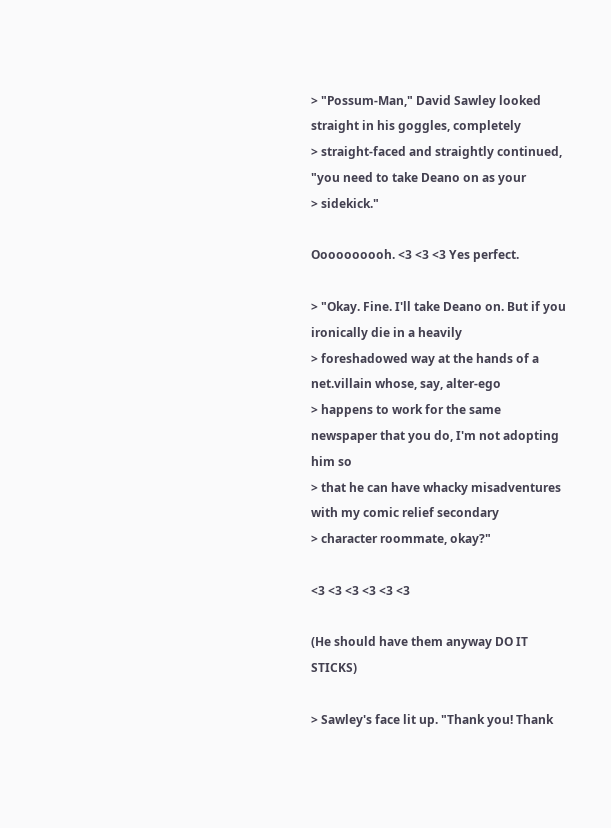> "Possum-Man," David Sawley looked straight in his goggles, completely
> straight-faced and straightly continued, "you need to take Deano on as your
> sidekick."

Oooooooooh. <3 <3 <3 Yes perfect.

> "Okay. Fine. I'll take Deano on. But if you ironically die in a heavily
> foreshadowed way at the hands of a net.villain whose, say, alter-ego
> happens to work for the same newspaper that you do, I'm not adopting him so
> that he can have whacky misadventures with my comic relief secondary
> character roommate, okay?"

<3 <3 <3 <3 <3 <3

(He should have them anyway DO IT STICKS)

> Sawley's face lit up. "Thank you! Thank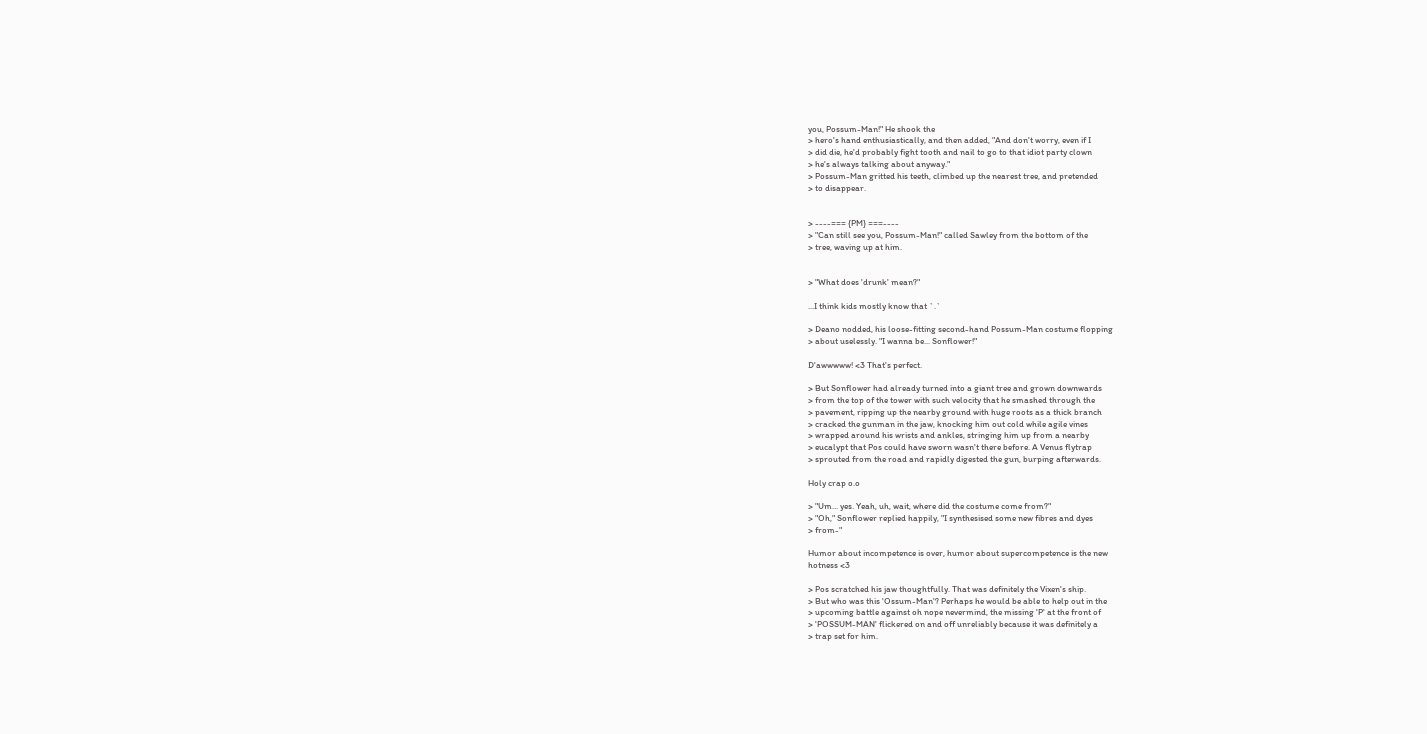you, Possum-Man!" He shook the
> hero's hand enthusiastically, and then added, "And don't worry, even if I
> did die, he'd probably fight tooth and nail to go to that idiot party clown
> he's always talking about anyway."
> Possum-Man gritted his teeth, climbed up the nearest tree, and pretended
> to disappear.


> ----=== {PM} ===----
> "Can still see you, Possum-Man!" called Sawley from the bottom of the
> tree, waving up at him.


> "What does 'drunk' mean?"

...I think kids mostly know that `.`

> Deano nodded, his loose-fitting second-hand Possum-Man costume flopping
> about uselessly. "I wanna be... Sonflower!"

D'awwwww! <3 That's perfect.

> But Sonflower had already turned into a giant tree and grown downwards
> from the top of the tower with such velocity that he smashed through the
> pavement, ripping up the nearby ground with huge roots as a thick branch
> cracked the gunman in the jaw, knocking him out cold while agile vines
> wrapped around his wrists and ankles, stringing him up from a nearby
> eucalypt that Pos could have sworn wasn't there before. A Venus flytrap
> sprouted from the road and rapidly digested the gun, burping afterwards.

Holy crap o.o

> "Um... yes. Yeah, uh, wait, where did the costume come from?"
> "Oh," Sonflower replied happily, "I synthesised some new fibres and dyes
> from-"

Humor about incompetence is over, humor about supercompetence is the new
hotness <3

> Pos scratched his jaw thoughtfully. That was definitely the Vixen's ship.
> But who was this 'Ossum-Man'? Perhaps he would be able to help out in the
> upcoming battle against oh nope nevermind, the missing 'P' at the front of
> 'POSSUM-MAN' flickered on and off unreliably because it was definitely a
> trap set for him.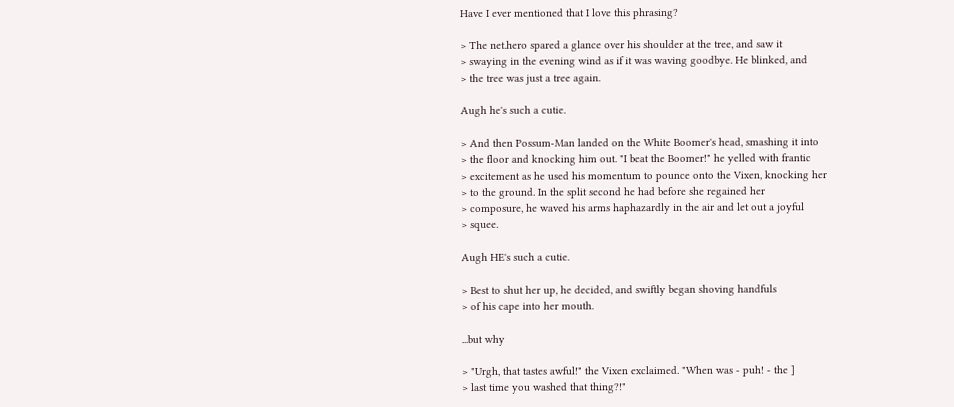Have I ever mentioned that I love this phrasing?

> The net.hero spared a glance over his shoulder at the tree, and saw it
> swaying in the evening wind as if it was waving goodbye. He blinked, and
> the tree was just a tree again.

Augh he's such a cutie.

> And then Possum-Man landed on the White Boomer's head, smashing it into
> the floor and knocking him out. "I beat the Boomer!" he yelled with frantic
> excitement as he used his momentum to pounce onto the Vixen, knocking her
> to the ground. In the split second he had before she regained her
> composure, he waved his arms haphazardly in the air and let out a joyful
> squee.

Augh HE's such a cutie.

> Best to shut her up, he decided, and swiftly began shoving handfuls
> of his cape into her mouth.

...but why

> "Urgh, that tastes awful!" the Vixen exclaimed. "When was - puh! - the ]
> last time you washed that thing?!"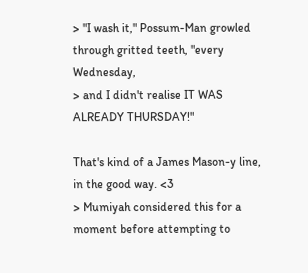> "I wash it," Possum-Man growled through gritted teeth, "every Wednesday,
> and I didn't realise IT WAS ALREADY THURSDAY!"

That's kind of a James Mason-y line, in the good way. <3
> Mumiyah considered this for a moment before attempting to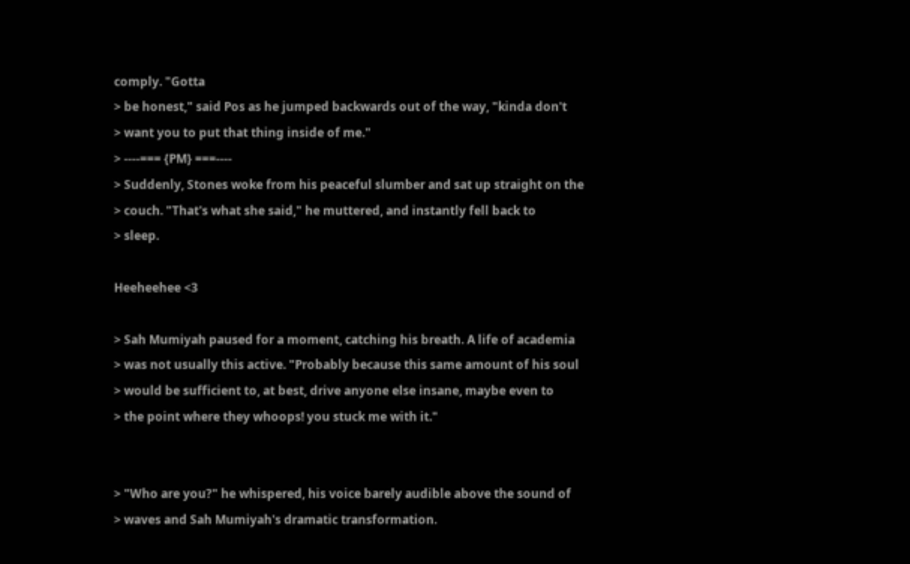comply. "Gotta
> be honest," said Pos as he jumped backwards out of the way, "kinda don't
> want you to put that thing inside of me."
> ----=== {PM} ===----
> Suddenly, Stones woke from his peaceful slumber and sat up straight on the
> couch. "That's what she said," he muttered, and instantly fell back to
> sleep.

Heeheehee <3

> Sah Mumiyah paused for a moment, catching his breath. A life of academia
> was not usually this active. "Probably because this same amount of his soul
> would be sufficient to, at best, drive anyone else insane, maybe even to
> the point where they whoops! you stuck me with it."


> "Who are you?" he whispered, his voice barely audible above the sound of
> waves and Sah Mumiyah's dramatic transformation.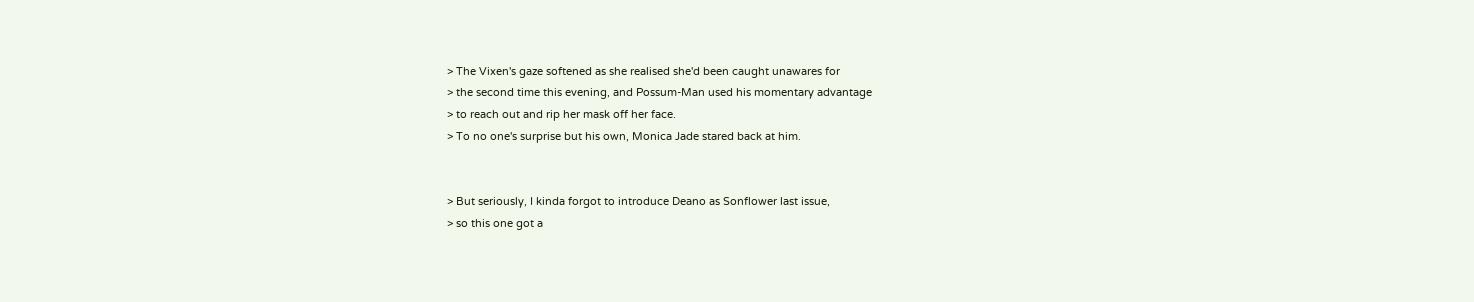> The Vixen's gaze softened as she realised she'd been caught unawares for
> the second time this evening, and Possum-Man used his momentary advantage
> to reach out and rip her mask off her face.
> To no one's surprise but his own, Monica Jade stared back at him.


> But seriously, I kinda forgot to introduce Deano as Sonflower last issue,
> so this one got a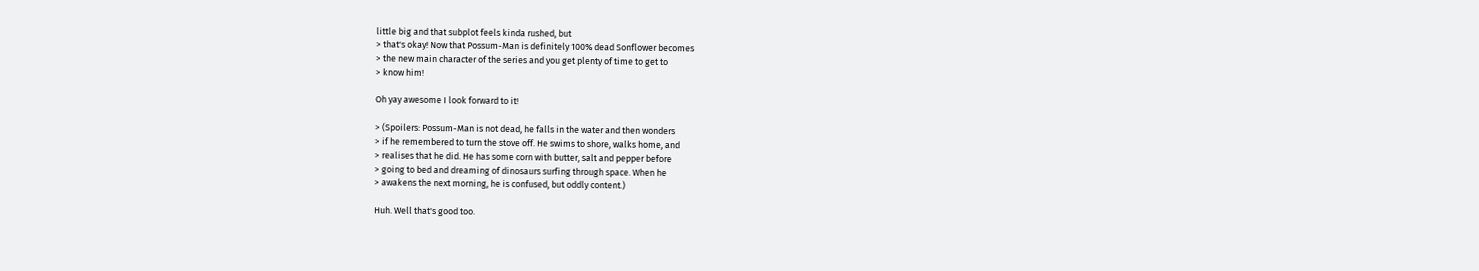little big and that subplot feels kinda rushed, but
> that's okay! Now that Possum-Man is definitely 100% dead Sonflower becomes
> the new main character of the series and you get plenty of time to get to
> know him!

Oh yay awesome I look forward to it!

> (Spoilers: Possum-Man is not dead, he falls in the water and then wonders
> if he remembered to turn the stove off. He swims to shore, walks home, and
> realises that he did. He has some corn with butter, salt and pepper before
> going to bed and dreaming of dinosaurs surfing through space. When he
> awakens the next morning, he is confused, but oddly content.)

Huh. Well that's good too.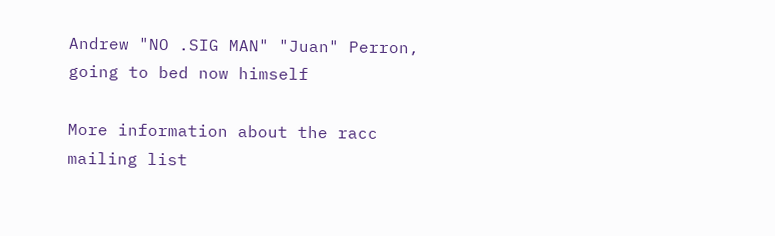Andrew "NO .SIG MAN" "Juan" Perron, going to bed now himself

More information about the racc mailing list